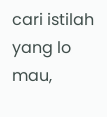cari istilah yang lo mau,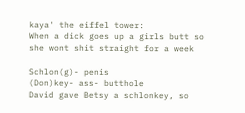kaya' the eiffel tower:
When a dick goes up a girls butt so she wont shit straight for a week

Schlon(g)- penis
(Don)key- ass- butthole
David gave Betsy a schlonkey, so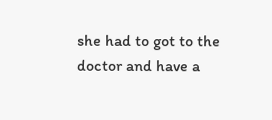she had to got to the doctor and have a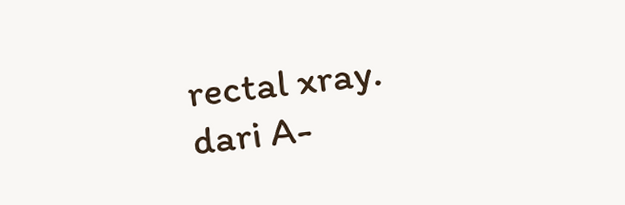rectal xray.
dari A-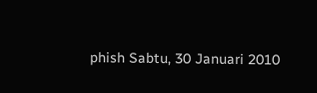phish Sabtu, 30 Januari 2010